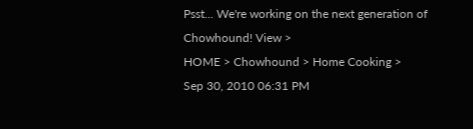Psst... We're working on the next generation of Chowhound! View >
HOME > Chowhound > Home Cooking >
Sep 30, 2010 06:31 PM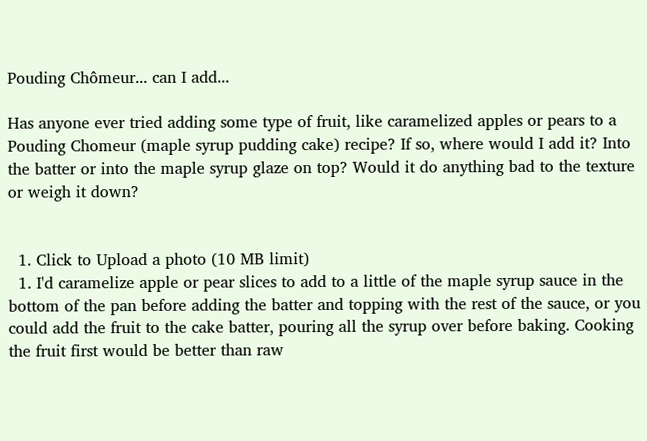Pouding Chômeur... can I add...

Has anyone ever tried adding some type of fruit, like caramelized apples or pears to a Pouding Chomeur (maple syrup pudding cake) recipe? If so, where would I add it? Into the batter or into the maple syrup glaze on top? Would it do anything bad to the texture or weigh it down?


  1. Click to Upload a photo (10 MB limit)
  1. I'd caramelize apple or pear slices to add to a little of the maple syrup sauce in the bottom of the pan before adding the batter and topping with the rest of the sauce, or you could add the fruit to the cake batter, pouring all the syrup over before baking. Cooking the fruit first would be better than raw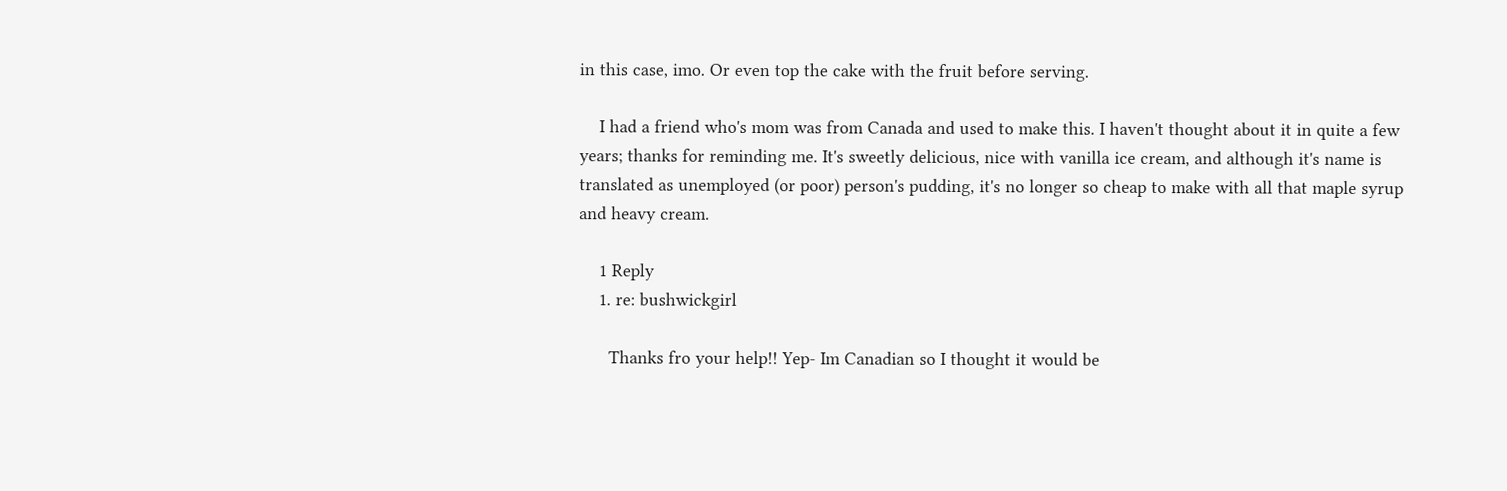in this case, imo. Or even top the cake with the fruit before serving.

    I had a friend who's mom was from Canada and used to make this. I haven't thought about it in quite a few years; thanks for reminding me. It's sweetly delicious, nice with vanilla ice cream, and although it's name is translated as unemployed (or poor) person's pudding, it's no longer so cheap to make with all that maple syrup and heavy cream.

    1 Reply
    1. re: bushwickgirl

      Thanks fro your help!! Yep- Im Canadian so I thought it would be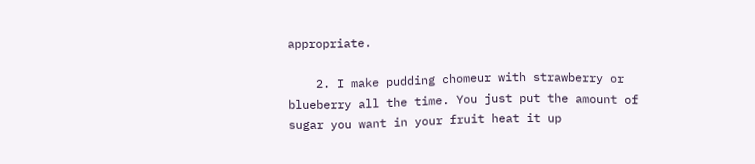appropriate.

    2. I make pudding chomeur with strawberry or blueberry all the time. You just put the amount of sugar you want in your fruit heat it up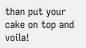than put your cake on top and voila!